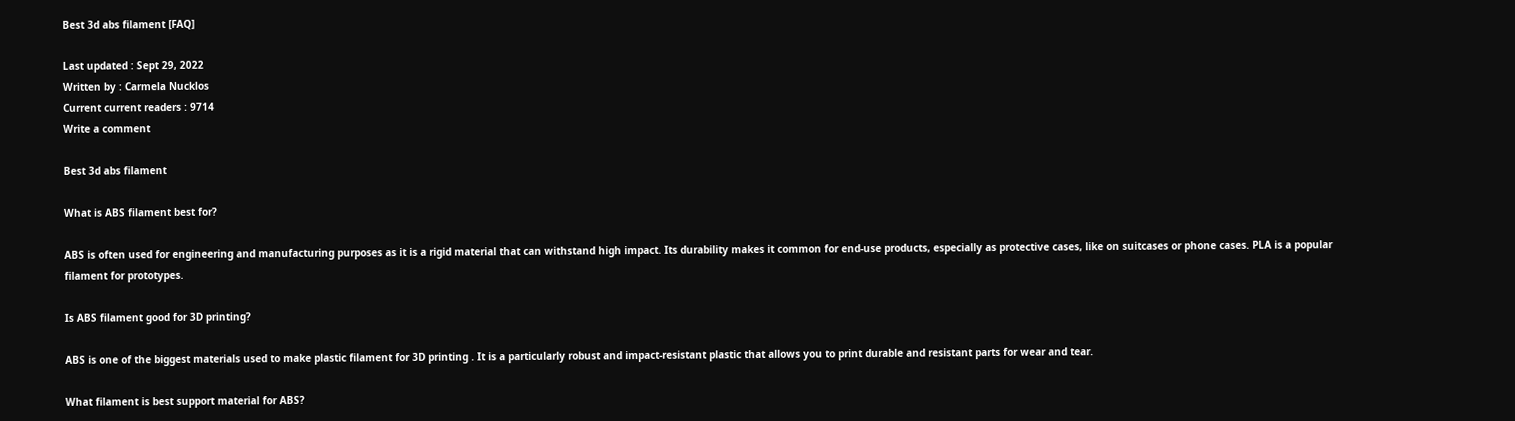Best 3d abs filament [FAQ]

Last updated : Sept 29, 2022
Written by : Carmela Nucklos
Current current readers : 9714
Write a comment

Best 3d abs filament

What is ABS filament best for?

ABS is often used for engineering and manufacturing purposes as it is a rigid material that can withstand high impact. Its durability makes it common for end-use products, especially as protective cases, like on suitcases or phone cases. PLA is a popular filament for prototypes.

Is ABS filament good for 3D printing?

ABS is one of the biggest materials used to make plastic filament for 3D printing . It is a particularly robust and impact-resistant plastic that allows you to print durable and resistant parts for wear and tear.

What filament is best support material for ABS?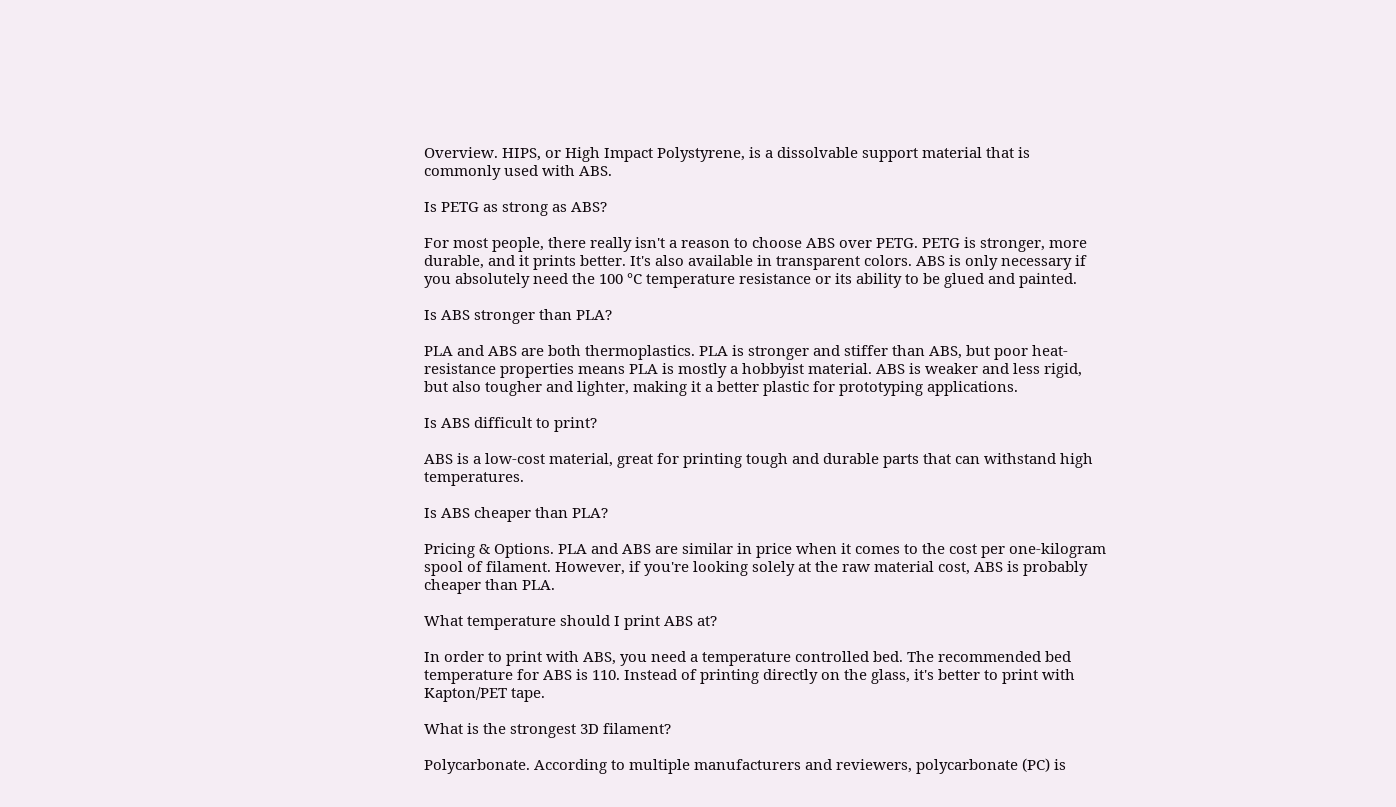Overview. HIPS, or High Impact Polystyrene, is a dissolvable support material that is commonly used with ABS.

Is PETG as strong as ABS?

For most people, there really isn't a reason to choose ABS over PETG. PETG is stronger, more durable, and it prints better. It's also available in transparent colors. ABS is only necessary if you absolutely need the 100 °C temperature resistance or its ability to be glued and painted.

Is ABS stronger than PLA?

PLA and ABS are both thermoplastics. PLA is stronger and stiffer than ABS, but poor heat-resistance properties means PLA is mostly a hobbyist material. ABS is weaker and less rigid, but also tougher and lighter, making it a better plastic for prototyping applications.

Is ABS difficult to print?

ABS is a low-cost material, great for printing tough and durable parts that can withstand high temperatures.

Is ABS cheaper than PLA?

Pricing & Options. PLA and ABS are similar in price when it comes to the cost per one-kilogram spool of filament. However, if you're looking solely at the raw material cost, ABS is probably cheaper than PLA.

What temperature should I print ABS at?

In order to print with ABS, you need a temperature controlled bed. The recommended bed temperature for ABS is 110. Instead of printing directly on the glass, it's better to print with Kapton/PET tape.

What is the strongest 3D filament?

Polycarbonate. According to multiple manufacturers and reviewers, polycarbonate (PC) is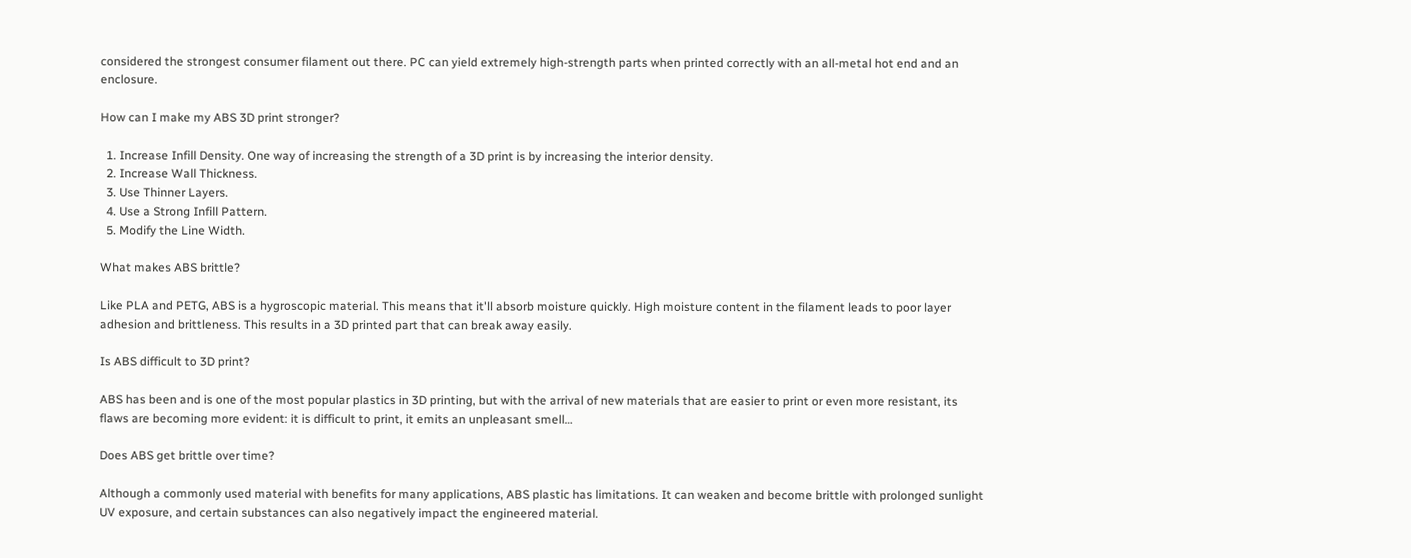considered the strongest consumer filament out there. PC can yield extremely high-strength parts when printed correctly with an all-metal hot end and an enclosure.

How can I make my ABS 3D print stronger?

  1. Increase Infill Density. One way of increasing the strength of a 3D print is by increasing the interior density.
  2. Increase Wall Thickness.
  3. Use Thinner Layers.
  4. Use a Strong Infill Pattern.
  5. Modify the Line Width.

What makes ABS brittle?

Like PLA and PETG, ABS is a hygroscopic material. This means that it'll absorb moisture quickly. High moisture content in the filament leads to poor layer adhesion and brittleness. This results in a 3D printed part that can break away easily.

Is ABS difficult to 3D print?

ABS has been and is one of the most popular plastics in 3D printing, but with the arrival of new materials that are easier to print or even more resistant, its flaws are becoming more evident: it is difficult to print, it emits an unpleasant smell…

Does ABS get brittle over time?

Although a commonly used material with benefits for many applications, ABS plastic has limitations. It can weaken and become brittle with prolonged sunlight UV exposure, and certain substances can also negatively impact the engineered material.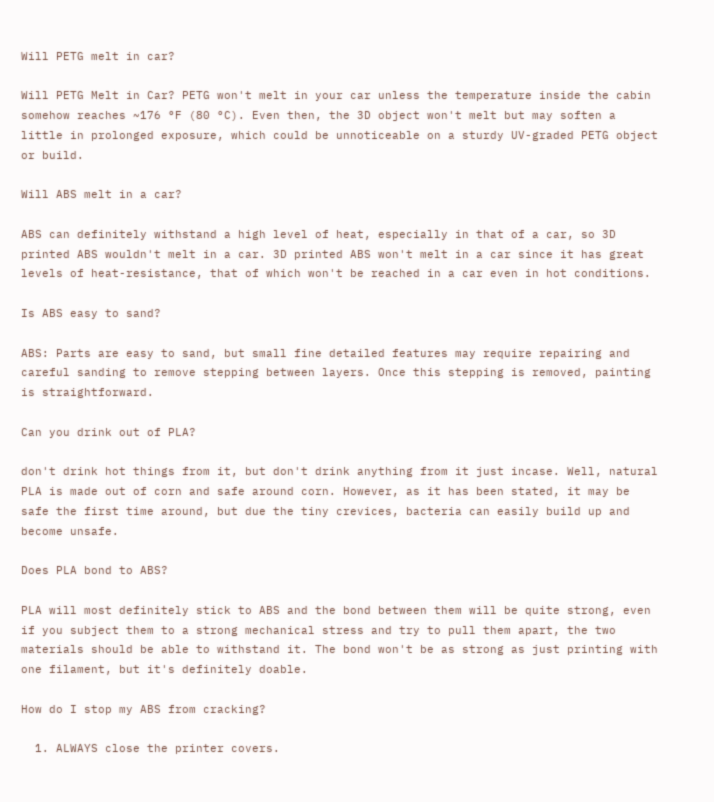Will PETG melt in car?

Will PETG Melt in Car? PETG won't melt in your car unless the temperature inside the cabin somehow reaches ~176 °F (80 °C). Even then, the 3D object won't melt but may soften a little in prolonged exposure, which could be unnoticeable on a sturdy UV-graded PETG object or build.

Will ABS melt in a car?

ABS can definitely withstand a high level of heat, especially in that of a car, so 3D printed ABS wouldn't melt in a car. 3D printed ABS won't melt in a car since it has great levels of heat-resistance, that of which won't be reached in a car even in hot conditions.

Is ABS easy to sand?

ABS: Parts are easy to sand, but small fine detailed features may require repairing and careful sanding to remove stepping between layers. Once this stepping is removed, painting is straightforward.

Can you drink out of PLA?

don't drink hot things from it, but don't drink anything from it just incase. Well, natural PLA is made out of corn and safe around corn. However, as it has been stated, it may be safe the first time around, but due the tiny crevices, bacteria can easily build up and become unsafe.

Does PLA bond to ABS?

PLA will most definitely stick to ABS and the bond between them will be quite strong, even if you subject them to a strong mechanical stress and try to pull them apart, the two materials should be able to withstand it. The bond won't be as strong as just printing with one filament, but it's definitely doable.

How do I stop my ABS from cracking?

  1. ALWAYS close the printer covers.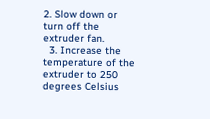2. Slow down or turn off the extruder fan.
  3. Increase the temperature of the extruder to 250 degrees Celsius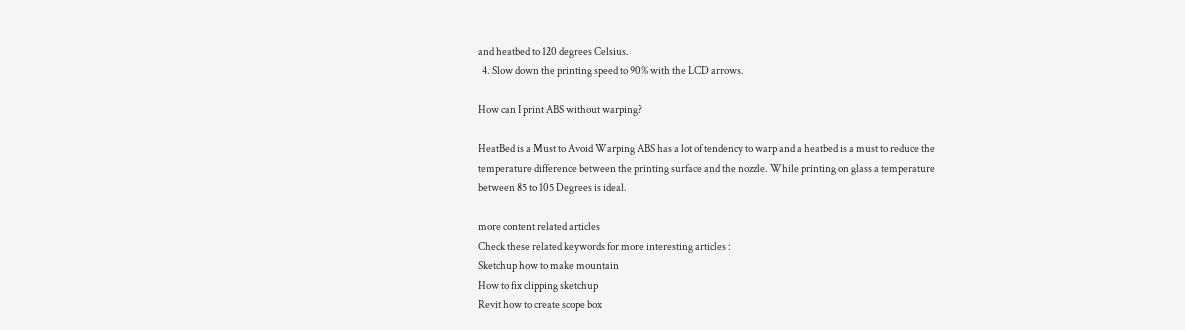and heatbed to 120 degrees Celsius.
  4. Slow down the printing speed to 90% with the LCD arrows.

How can I print ABS without warping?

HeatBed is a Must to Avoid Warping ABS has a lot of tendency to warp and a heatbed is a must to reduce the temperature difference between the printing surface and the nozzle. While printing on glass a temperature between 85 to 105 Degrees is ideal.

more content related articles
Check these related keywords for more interesting articles :
Sketchup how to make mountain
How to fix clipping sketchup
Revit how to create scope box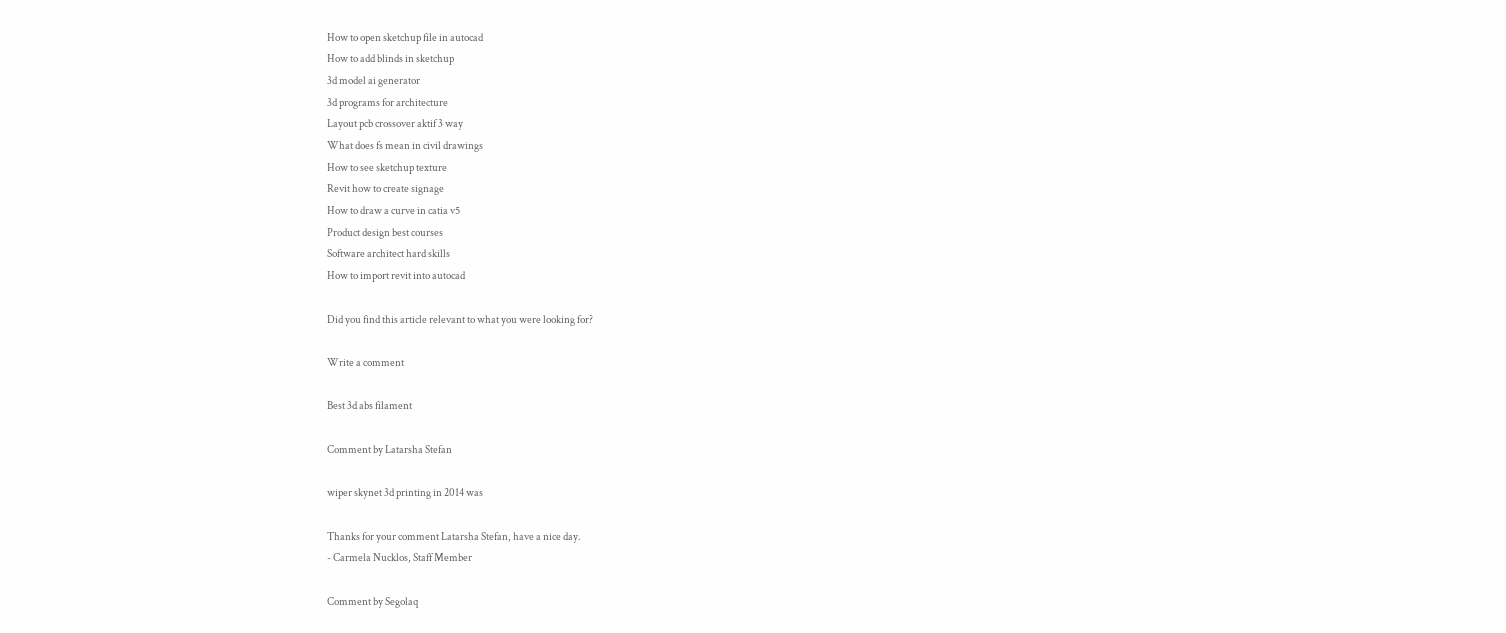How to open sketchup file in autocad
How to add blinds in sketchup
3d model ai generator
3d programs for architecture
Layout pcb crossover aktif 3 way
What does fs mean in civil drawings
How to see sketchup texture
Revit how to create signage
How to draw a curve in catia v5
Product design best courses
Software architect hard skills
How to import revit into autocad

Did you find this article relevant to what you were looking for?

Write a comment

Best 3d abs filament

Comment by Latarsha Stefan

wiper skynet 3d printing in 2014 was

Thanks for your comment Latarsha Stefan, have a nice day.
- Carmela Nucklos, Staff Member

Comment by Segolaq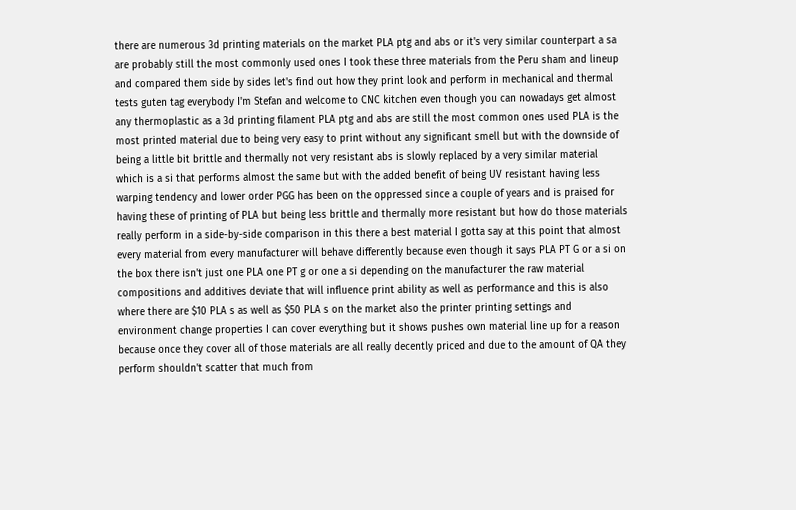there are numerous 3d printing materials on the market PLA ptg and abs or it's very similar counterpart a sa are probably still the most commonly used ones I took these three materials from the Peru sham and lineup and compared them side by sides let's find out how they print look and perform in mechanical and thermal tests guten tag everybody I'm Stefan and welcome to CNC kitchen even though you can nowadays get almost any thermoplastic as a 3d printing filament PLA ptg and abs are still the most common ones used PLA is the most printed material due to being very easy to print without any significant smell but with the downside of being a little bit brittle and thermally not very resistant abs is slowly replaced by a very similar material which is a si that performs almost the same but with the added benefit of being UV resistant having less warping tendency and lower order PGG has been on the oppressed since a couple of years and is praised for having these of printing of PLA but being less brittle and thermally more resistant but how do those materials really perform in a side-by-side comparison in this there a best material I gotta say at this point that almost every material from every manufacturer will behave differently because even though it says PLA PT G or a si on the box there isn't just one PLA one PT g or one a si depending on the manufacturer the raw material compositions and additives deviate that will influence print ability as well as performance and this is also where there are $10 PLA s as well as $50 PLA s on the market also the printer printing settings and environment change properties I can cover everything but it shows pushes own material line up for a reason because once they cover all of those materials are all really decently priced and due to the amount of QA they perform shouldn't scatter that much from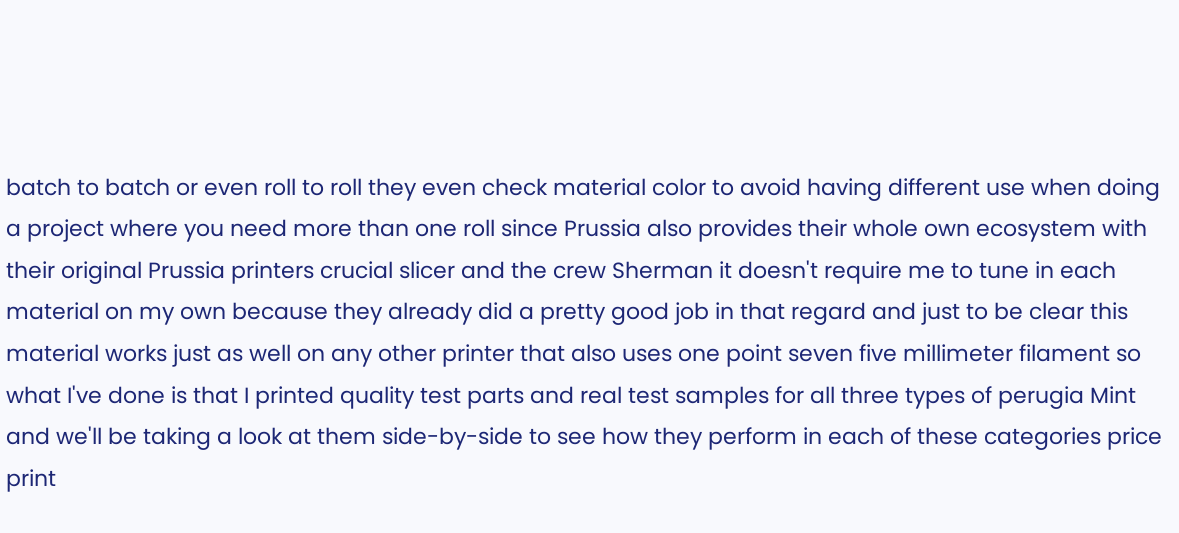batch to batch or even roll to roll they even check material color to avoid having different use when doing a project where you need more than one roll since Prussia also provides their whole own ecosystem with their original Prussia printers crucial slicer and the crew Sherman it doesn't require me to tune in each material on my own because they already did a pretty good job in that regard and just to be clear this material works just as well on any other printer that also uses one point seven five millimeter filament so what I've done is that I printed quality test parts and real test samples for all three types of perugia Mint and we'll be taking a look at them side-by-side to see how they perform in each of these categories price print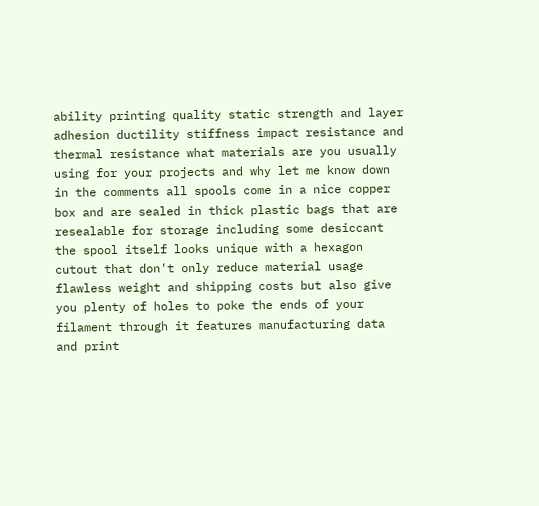ability printing quality static strength and layer adhesion ductility stiffness impact resistance and thermal resistance what materials are you usually using for your projects and why let me know down in the comments all spools come in a nice copper box and are sealed in thick plastic bags that are resealable for storage including some desiccant the spool itself looks unique with a hexagon cutout that don't only reduce material usage flawless weight and shipping costs but also give you plenty of holes to poke the ends of your filament through it features manufacturing data and print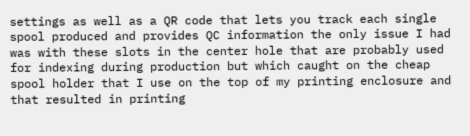settings as well as a QR code that lets you track each single spool produced and provides QC information the only issue I had was with these slots in the center hole that are probably used for indexing during production but which caught on the cheap spool holder that I use on the top of my printing enclosure and that resulted in printing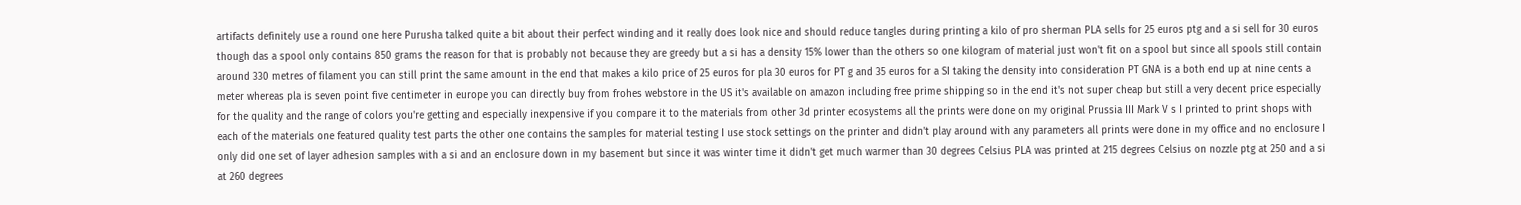artifacts definitely use a round one here Purusha talked quite a bit about their perfect winding and it really does look nice and should reduce tangles during printing a kilo of pro sherman PLA sells for 25 euros ptg and a si sell for 30 euros though das a spool only contains 850 grams the reason for that is probably not because they are greedy but a si has a density 15% lower than the others so one kilogram of material just won't fit on a spool but since all spools still contain around 330 metres of filament you can still print the same amount in the end that makes a kilo price of 25 euros for pla 30 euros for PT g and 35 euros for a SI taking the density into consideration PT GNA is a both end up at nine cents a meter whereas pla is seven point five centimeter in europe you can directly buy from frohes webstore in the US it's available on amazon including free prime shipping so in the end it's not super cheap but still a very decent price especially for the quality and the range of colors you're getting and especially inexpensive if you compare it to the materials from other 3d printer ecosystems all the prints were done on my original Prussia III Mark V s I printed to print shops with each of the materials one featured quality test parts the other one contains the samples for material testing I use stock settings on the printer and didn't play around with any parameters all prints were done in my office and no enclosure I only did one set of layer adhesion samples with a si and an enclosure down in my basement but since it was winter time it didn't get much warmer than 30 degrees Celsius PLA was printed at 215 degrees Celsius on nozzle ptg at 250 and a si at 260 degrees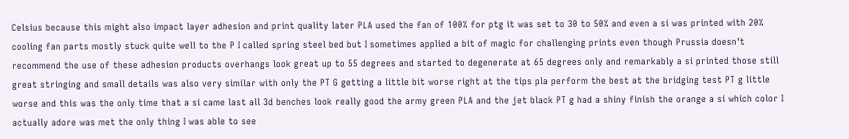Celsius because this might also impact layer adhesion and print quality later PLA used the fan of 100% for ptg it was set to 30 to 50% and even a si was printed with 20% cooling fan parts mostly stuck quite well to the P I called spring steel bed but I sometimes applied a bit of magic for challenging prints even though Prussia doesn't recommend the use of these adhesion products overhangs look great up to 55 degrees and started to degenerate at 65 degrees only and remarkably a si printed those still great stringing and small details was also very similar with only the PT G getting a little bit worse right at the tips pla perform the best at the bridging test PT g little worse and this was the only time that a si came last all 3d benches look really good the army green PLA and the jet black PT g had a shiny finish the orange a si which color I actually adore was met the only thing I was able to see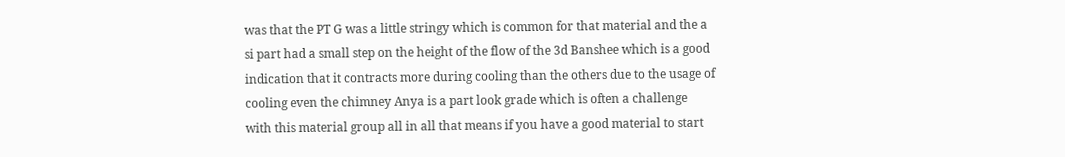was that the PT G was a little stringy which is common for that material and the a si part had a small step on the height of the flow of the 3d Banshee which is a good indication that it contracts more during cooling than the others due to the usage of cooling even the chimney Anya is a part look grade which is often a challenge with this material group all in all that means if you have a good material to start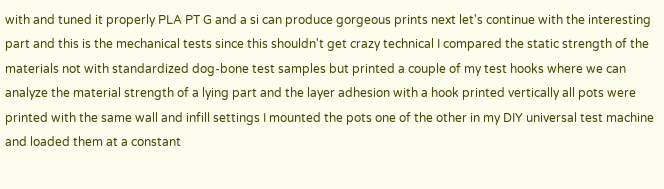with and tuned it properly PLA PT G and a si can produce gorgeous prints next let's continue with the interesting part and this is the mechanical tests since this shouldn't get crazy technical I compared the static strength of the materials not with standardized dog-bone test samples but printed a couple of my test hooks where we can analyze the material strength of a lying part and the layer adhesion with a hook printed vertically all pots were printed with the same wall and infill settings I mounted the pots one of the other in my DIY universal test machine and loaded them at a constant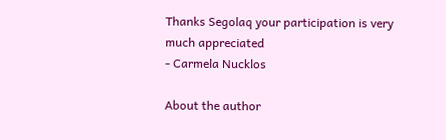Thanks Segolaq your participation is very much appreciated
- Carmela Nucklos

About the author